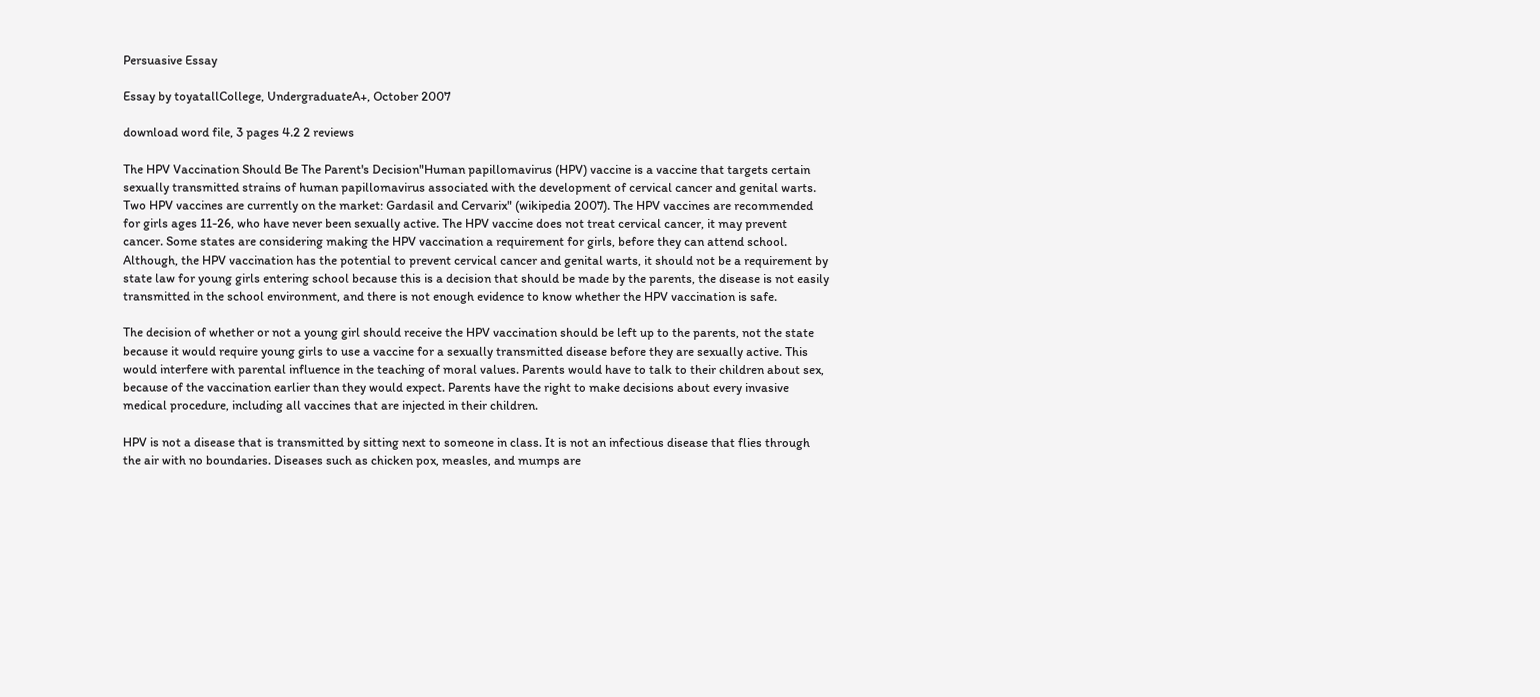Persuasive Essay

Essay by toyatallCollege, UndergraduateA+, October 2007

download word file, 3 pages 4.2 2 reviews

The HPV Vaccination Should Be The Parent's Decision"Human papillomavirus (HPV) vaccine is a vaccine that targets certain sexually transmitted strains of human papillomavirus associated with the development of cervical cancer and genital warts. Two HPV vaccines are currently on the market: Gardasil and Cervarix" (wikipedia 2007). The HPV vaccines are recommended for girls ages 11-26, who have never been sexually active. The HPV vaccine does not treat cervical cancer, it may prevent cancer. Some states are considering making the HPV vaccination a requirement for girls, before they can attend school. Although, the HPV vaccination has the potential to prevent cervical cancer and genital warts, it should not be a requirement by state law for young girls entering school because this is a decision that should be made by the parents, the disease is not easily transmitted in the school environment, and there is not enough evidence to know whether the HPV vaccination is safe.

The decision of whether or not a young girl should receive the HPV vaccination should be left up to the parents, not the state because it would require young girls to use a vaccine for a sexually transmitted disease before they are sexually active. This would interfere with parental influence in the teaching of moral values. Parents would have to talk to their children about sex, because of the vaccination earlier than they would expect. Parents have the right to make decisions about every invasive medical procedure, including all vaccines that are injected in their children.

HPV is not a disease that is transmitted by sitting next to someone in class. It is not an infectious disease that flies through the air with no boundaries. Diseases such as chicken pox, measles, and mumps are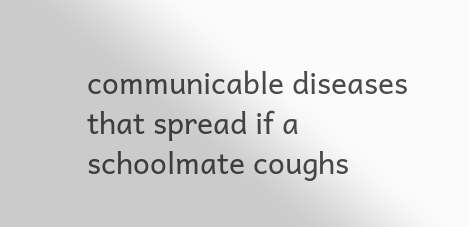communicable diseases that spread if a schoolmate coughs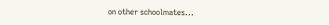on other schoolmates...